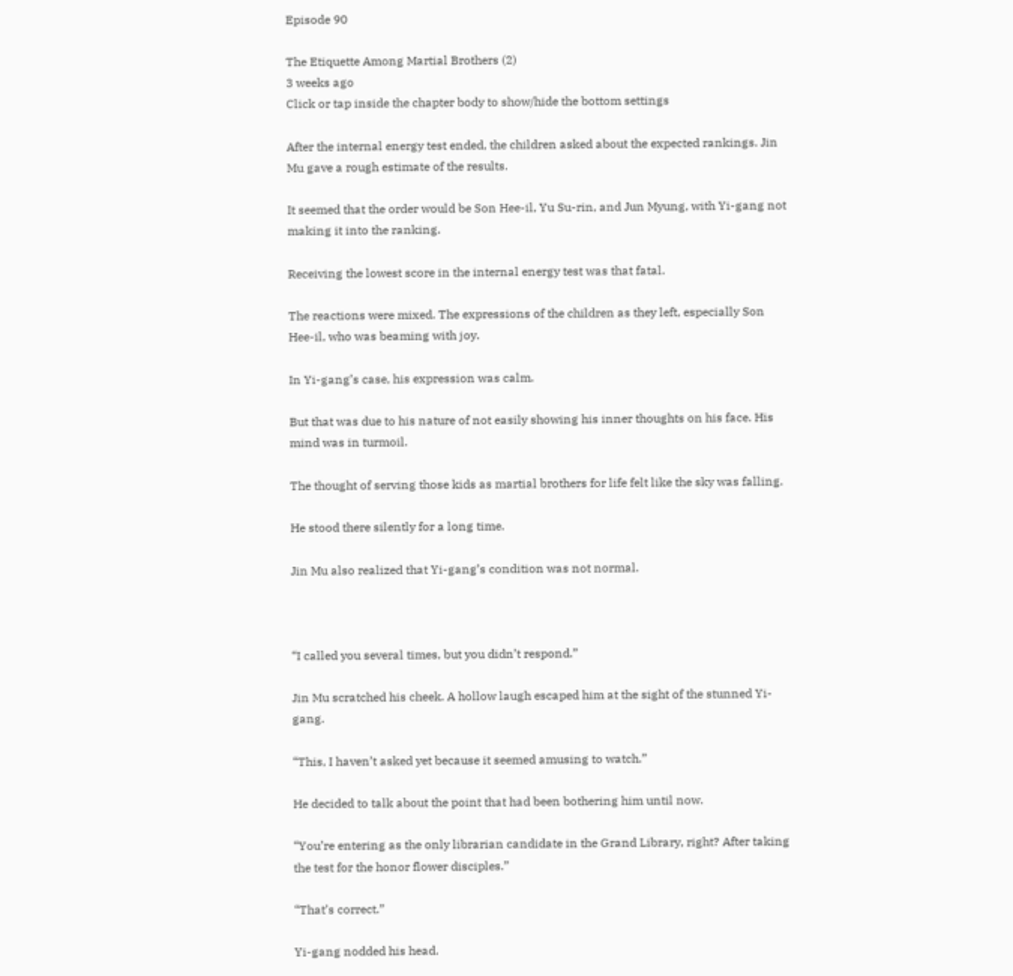Episode 90

The Etiquette Among Martial Brothers (2)
3 weeks ago
Click or tap inside the chapter body to show/hide the bottom settings

After the internal energy test ended, the children asked about the expected rankings. Jin Mu gave a rough estimate of the results.

It seemed that the order would be Son Hee-il, Yu Su-rin, and Jun Myung, with Yi-gang not making it into the ranking.

Receiving the lowest score in the internal energy test was that fatal.

The reactions were mixed. The expressions of the children as they left, especially Son Hee-il, who was beaming with joy.

In Yi-gang’s case, his expression was calm.

But that was due to his nature of not easily showing his inner thoughts on his face. His mind was in turmoil.

The thought of serving those kids as martial brothers for life felt like the sky was falling.

He stood there silently for a long time.

Jin Mu also realized that Yi-gang’s condition was not normal.



“I called you several times, but you didn’t respond.”

Jin Mu scratched his cheek. A hollow laugh escaped him at the sight of the stunned Yi-gang.

“This, I haven’t asked yet because it seemed amusing to watch.”

He decided to talk about the point that had been bothering him until now.

“You’re entering as the only librarian candidate in the Grand Library, right? After taking the test for the honor flower disciples.”

“That’s correct.”

Yi-gang nodded his head.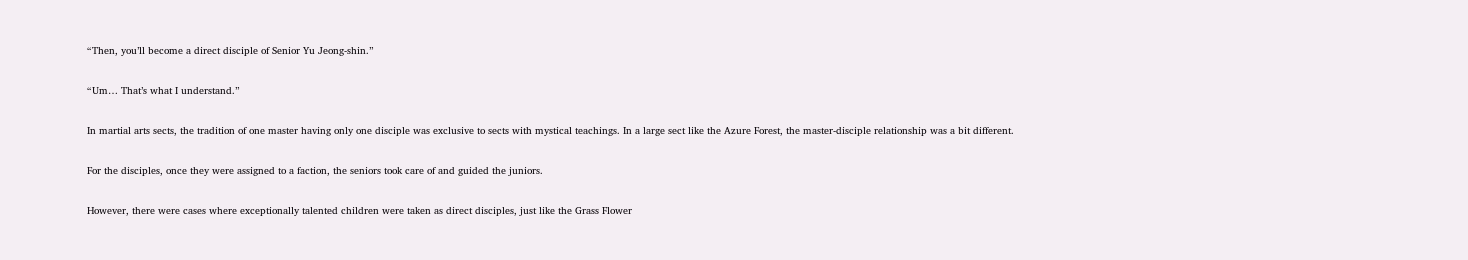“Then, you’ll become a direct disciple of Senior Yu Jeong-shin.”

“Um… That’s what I understand.”

In martial arts sects, the tradition of one master having only one disciple was exclusive to sects with mystical teachings. In a large sect like the Azure Forest, the master-disciple relationship was a bit different.

For the disciples, once they were assigned to a faction, the seniors took care of and guided the juniors.

However, there were cases where exceptionally talented children were taken as direct disciples, just like the Grass Flower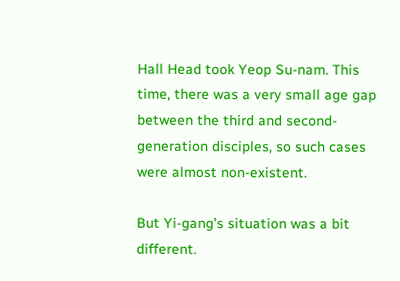Hall Head took Yeop Su-nam. This time, there was a very small age gap between the third and second-generation disciples, so such cases were almost non-existent.

But Yi-gang’s situation was a bit different.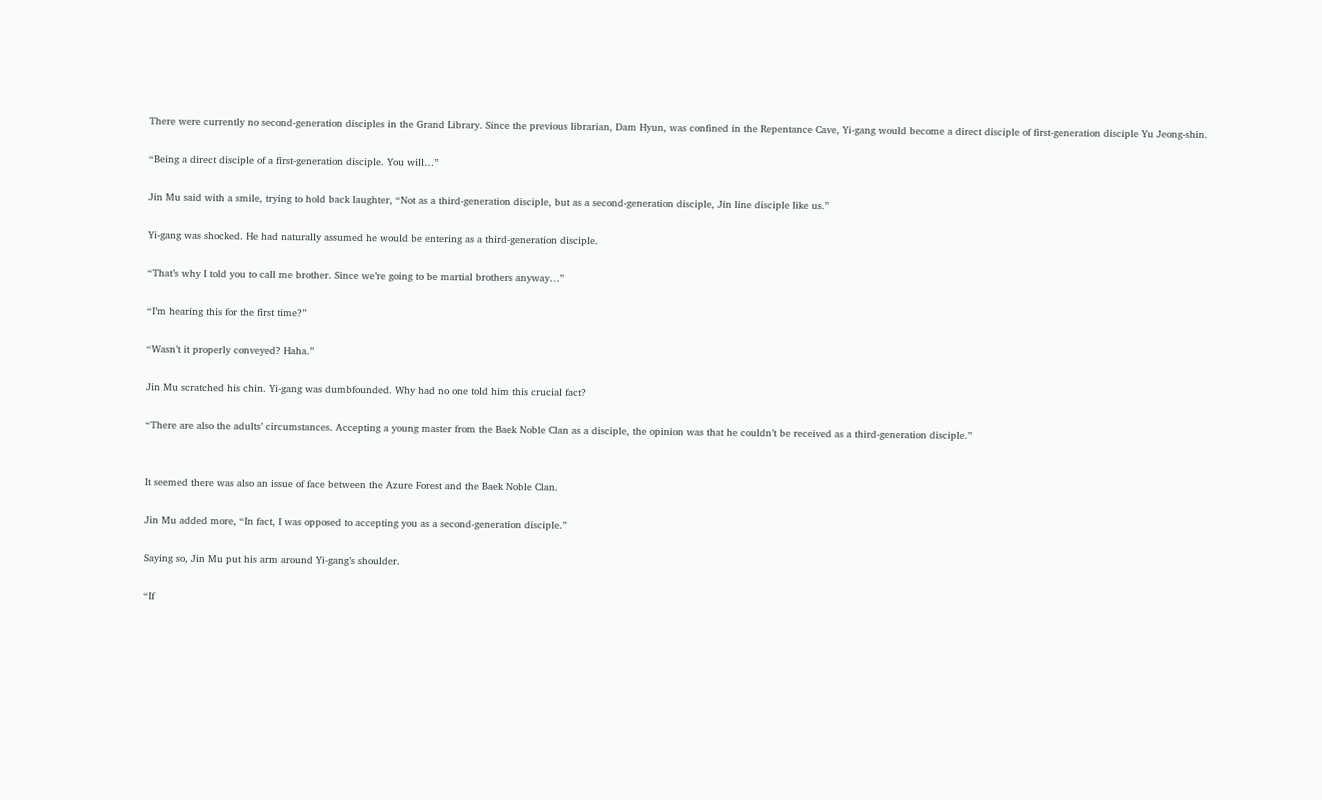There were currently no second-generation disciples in the Grand Library. Since the previous librarian, Dam Hyun, was confined in the Repentance Cave, Yi-gang would become a direct disciple of first-generation disciple Yu Jeong-shin.

“Being a direct disciple of a first-generation disciple. You will…”

Jin Mu said with a smile, trying to hold back laughter, “Not as a third-generation disciple, but as a second-generation disciple, Jin line disciple like us.”

Yi-gang was shocked. He had naturally assumed he would be entering as a third-generation disciple.

“That’s why I told you to call me brother. Since we’re going to be martial brothers anyway…”

“I’m hearing this for the first time?”

“Wasn’t it properly conveyed? Haha.”

Jin Mu scratched his chin. Yi-gang was dumbfounded. Why had no one told him this crucial fact?

“There are also the adults’ circumstances. Accepting a young master from the Baek Noble Clan as a disciple, the opinion was that he couldn’t be received as a third-generation disciple.”


It seemed there was also an issue of face between the Azure Forest and the Baek Noble Clan.

Jin Mu added more, “In fact, I was opposed to accepting you as a second-generation disciple.”

Saying so, Jin Mu put his arm around Yi-gang’s shoulder.

“If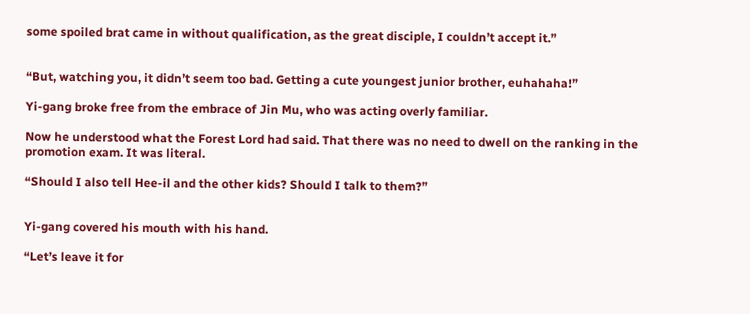some spoiled brat came in without qualification, as the great disciple, I couldn’t accept it.”


“But, watching you, it didn’t seem too bad. Getting a cute youngest junior brother, euhahaha!”

Yi-gang broke free from the embrace of Jin Mu, who was acting overly familiar.

Now he understood what the Forest Lord had said. That there was no need to dwell on the ranking in the promotion exam. It was literal.

“Should I also tell Hee-il and the other kids? Should I talk to them?”


Yi-gang covered his mouth with his hand.

“Let’s leave it for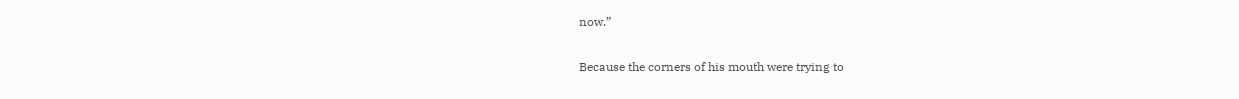now.”

Because the corners of his mouth were trying to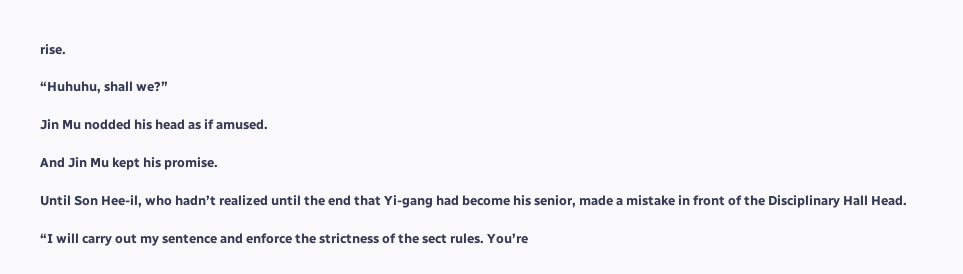rise.

“Huhuhu, shall we?”

Jin Mu nodded his head as if amused.

And Jin Mu kept his promise.

Until Son Hee-il, who hadn’t realized until the end that Yi-gang had become his senior, made a mistake in front of the Disciplinary Hall Head.

“I will carry out my sentence and enforce the strictness of the sect rules. You’re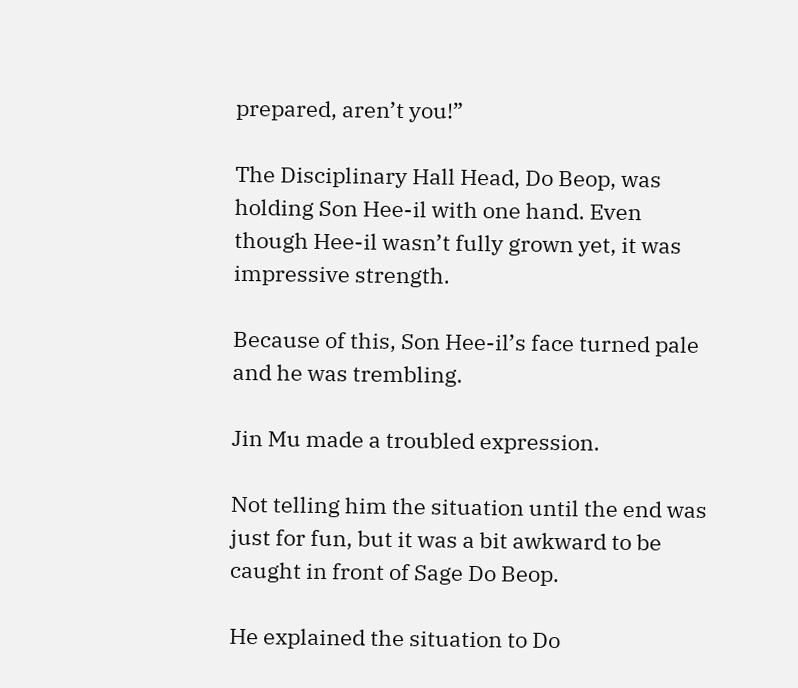prepared, aren’t you!”

The Disciplinary Hall Head, Do Beop, was holding Son Hee-il with one hand. Even though Hee-il wasn’t fully grown yet, it was impressive strength.

Because of this, Son Hee-il’s face turned pale and he was trembling.

Jin Mu made a troubled expression.

Not telling him the situation until the end was just for fun, but it was a bit awkward to be caught in front of Sage Do Beop.

He explained the situation to Do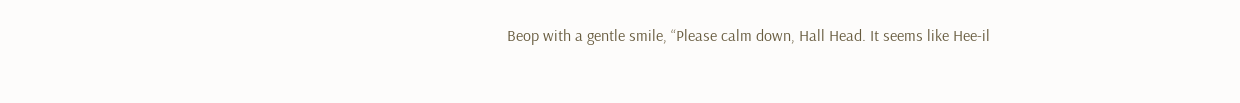Beop with a gentle smile, “Please calm down, Hall Head. It seems like Hee-il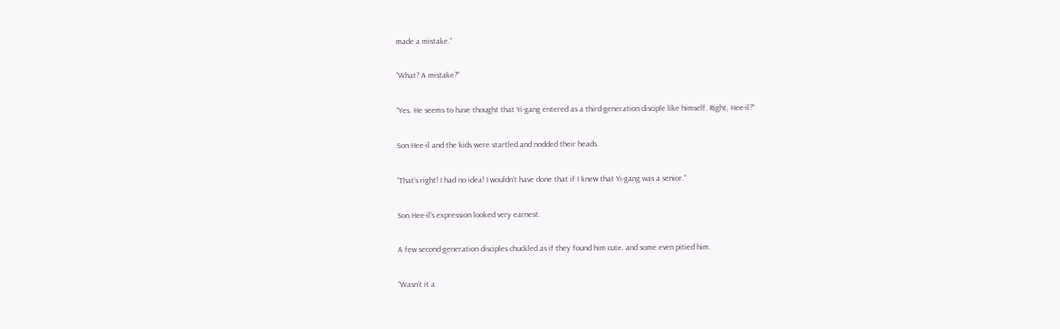made a mistake.”

“What? A mistake?”

“Yes. He seems to have thought that Yi-gang entered as a third-generation disciple like himself. Right, Hee-il?”

Son Hee-il and the kids were startled and nodded their heads.

“That’s right! I had no idea! I wouldn’t have done that if I knew that Yi-gang was a senior.”

Son Hee-il’s expression looked very earnest.

A few second-generation disciples chuckled as if they found him cute, and some even pitied him.

“Wasn’t it a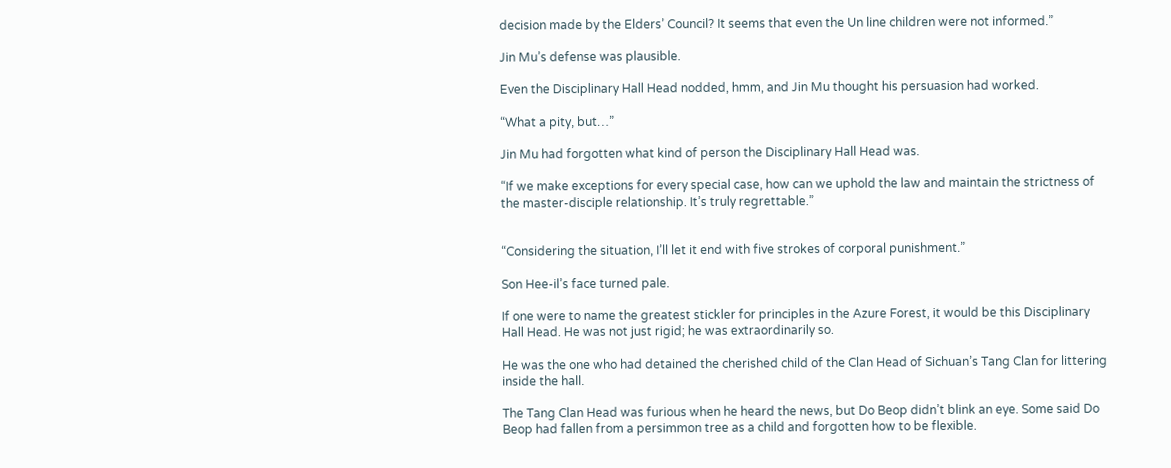decision made by the Elders’ Council? It seems that even the Un line children were not informed.”

Jin Mu’s defense was plausible.

Even the Disciplinary Hall Head nodded, hmm, and Jin Mu thought his persuasion had worked.

“What a pity, but…”

Jin Mu had forgotten what kind of person the Disciplinary Hall Head was.

“If we make exceptions for every special case, how can we uphold the law and maintain the strictness of the master-disciple relationship. It’s truly regrettable.”


“Considering the situation, I’ll let it end with five strokes of corporal punishment.”

Son Hee-il’s face turned pale.

If one were to name the greatest stickler for principles in the Azure Forest, it would be this Disciplinary Hall Head. He was not just rigid; he was extraordinarily so.

He was the one who had detained the cherished child of the Clan Head of Sichuan’s Tang Clan for littering inside the hall.

The Tang Clan Head was furious when he heard the news, but Do Beop didn’t blink an eye. Some said Do Beop had fallen from a persimmon tree as a child and forgotten how to be flexible.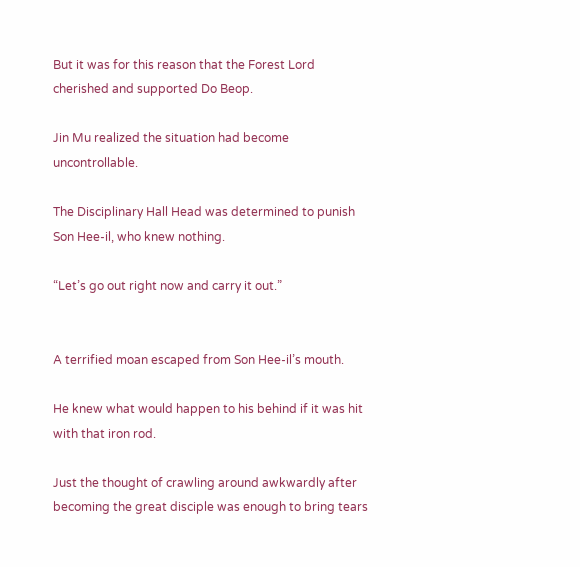But it was for this reason that the Forest Lord cherished and supported Do Beop.

Jin Mu realized the situation had become uncontrollable.

The Disciplinary Hall Head was determined to punish Son Hee-il, who knew nothing.

“Let’s go out right now and carry it out.”


A terrified moan escaped from Son Hee-il’s mouth.

He knew what would happen to his behind if it was hit with that iron rod.

Just the thought of crawling around awkwardly after becoming the great disciple was enough to bring tears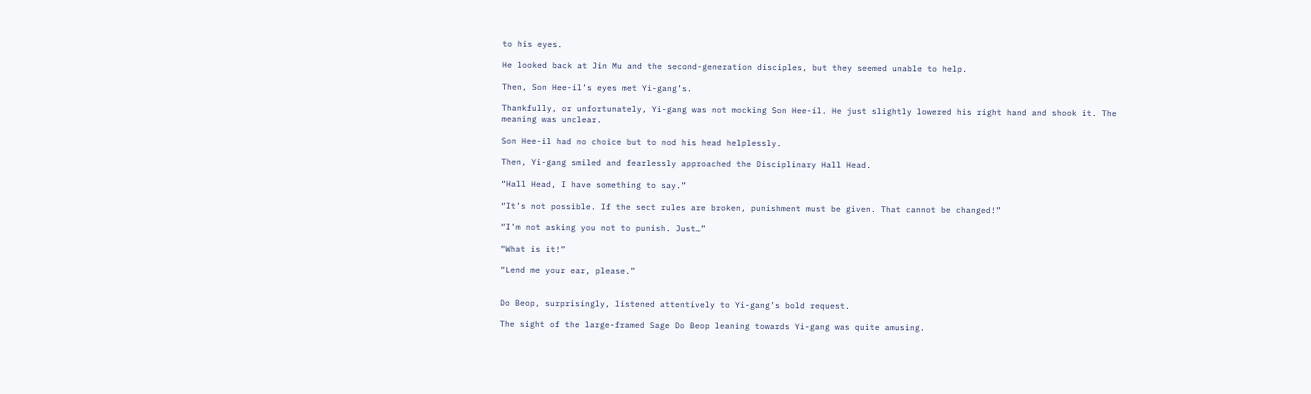to his eyes.

He looked back at Jin Mu and the second-generation disciples, but they seemed unable to help.

Then, Son Hee-il’s eyes met Yi-gang’s.

Thankfully, or unfortunately, Yi-gang was not mocking Son Hee-il. He just slightly lowered his right hand and shook it. The meaning was unclear.

Son Hee-il had no choice but to nod his head helplessly.

Then, Yi-gang smiled and fearlessly approached the Disciplinary Hall Head.

“Hall Head, I have something to say.”

“It’s not possible. If the sect rules are broken, punishment must be given. That cannot be changed!”

“I’m not asking you not to punish. Just…”

“What is it!”

“Lend me your ear, please.”


Do Beop, surprisingly, listened attentively to Yi-gang’s bold request.

The sight of the large-framed Sage Do Beop leaning towards Yi-gang was quite amusing.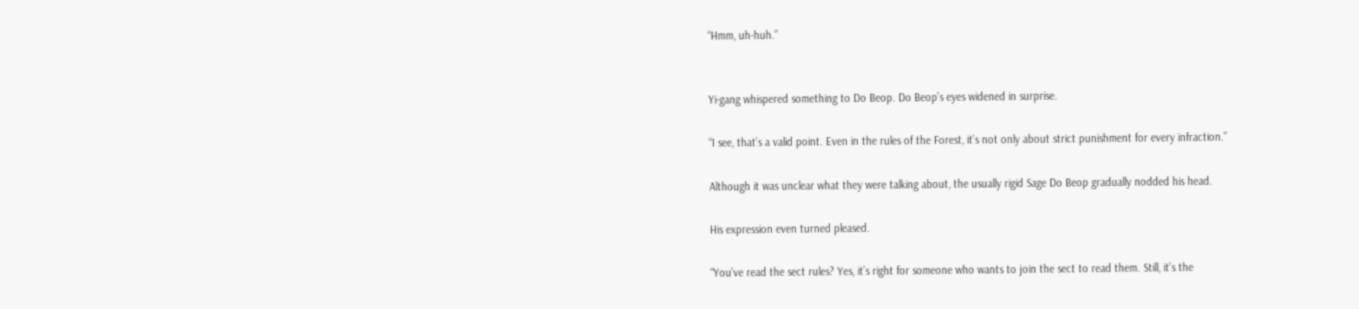“Hmm, uh-huh.”


Yi-gang whispered something to Do Beop. Do Beop’s eyes widened in surprise.

“I see, that’s a valid point. Even in the rules of the Forest, it’s not only about strict punishment for every infraction.”

Although it was unclear what they were talking about, the usually rigid Sage Do Beop gradually nodded his head.

His expression even turned pleased.

“You’ve read the sect rules? Yes, it’s right for someone who wants to join the sect to read them. Still, it’s the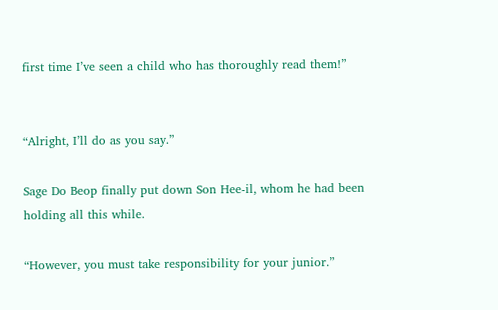first time I’ve seen a child who has thoroughly read them!”


“Alright, I’ll do as you say.”

Sage Do Beop finally put down Son Hee-il, whom he had been holding all this while.

“However, you must take responsibility for your junior.”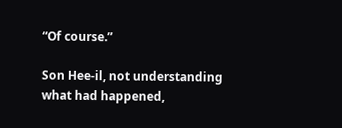“Of course.”

Son Hee-il, not understanding what had happened,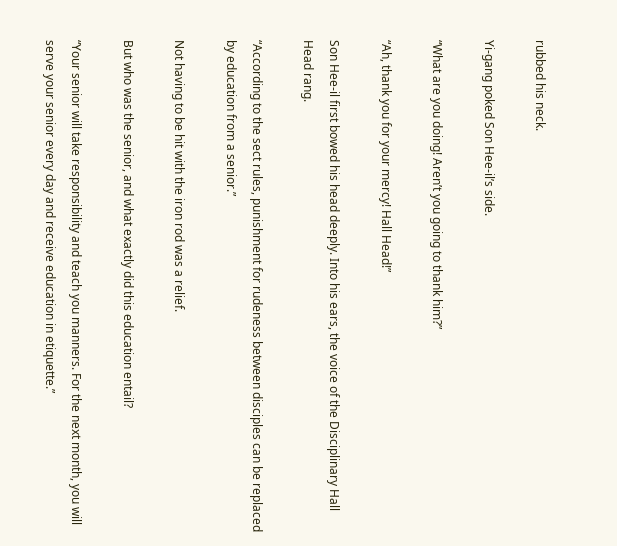rubbed his neck.

Yi-gang poked Son Hee-il’s side.

“What are you doing! Aren’t you going to thank him?”

“Ah, thank you for your mercy! Hall Head!”

Son Hee-il first bowed his head deeply. Into his ears, the voice of the Disciplinary Hall Head rang.

“According to the sect rules, punishment for rudeness between disciples can be replaced by education from a senior.”

Not having to be hit with the iron rod was a relief.

But who was the senior, and what exactly did this education entail?

“Your senior will take responsibility and teach you manners. For the next month, you will serve your senior every day and receive education in etiquette.”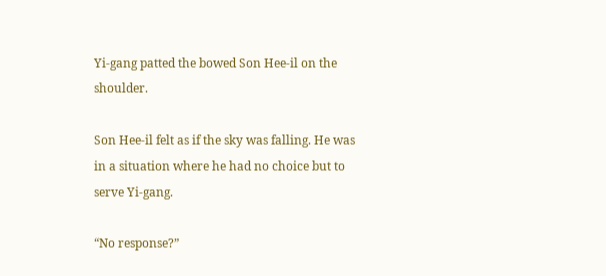Yi-gang patted the bowed Son Hee-il on the shoulder.

Son Hee-il felt as if the sky was falling. He was in a situation where he had no choice but to serve Yi-gang.

“No response?”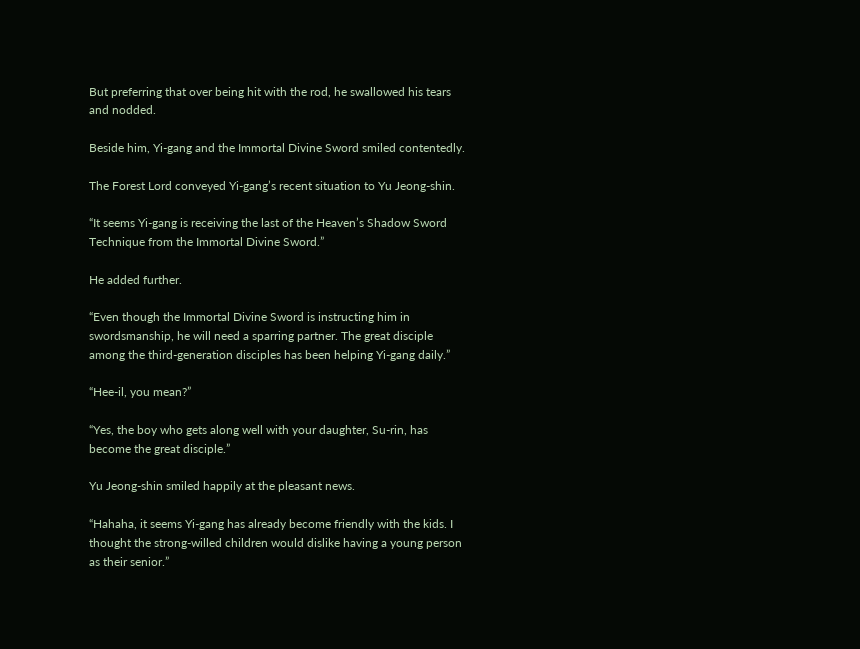But preferring that over being hit with the rod, he swallowed his tears and nodded.

Beside him, Yi-gang and the Immortal Divine Sword smiled contentedly.

The Forest Lord conveyed Yi-gang’s recent situation to Yu Jeong-shin.

“It seems Yi-gang is receiving the last of the Heaven’s Shadow Sword Technique from the Immortal Divine Sword.”

He added further.

“Even though the Immortal Divine Sword is instructing him in swordsmanship, he will need a sparring partner. The great disciple among the third-generation disciples has been helping Yi-gang daily.”

“Hee-il, you mean?”

“Yes, the boy who gets along well with your daughter, Su-rin, has become the great disciple.”

Yu Jeong-shin smiled happily at the pleasant news.

“Hahaha, it seems Yi-gang has already become friendly with the kids. I thought the strong-willed children would dislike having a young person as their senior.”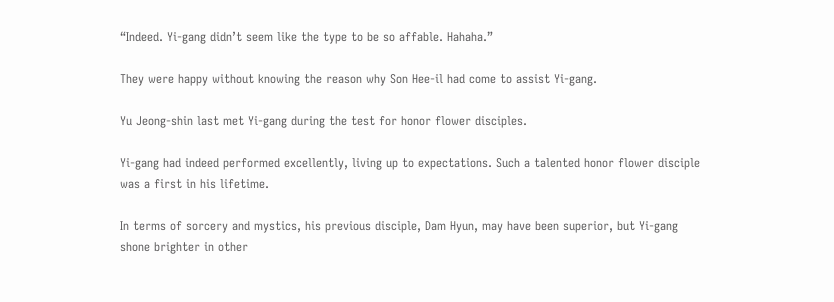“Indeed. Yi-gang didn’t seem like the type to be so affable. Hahaha.”

They were happy without knowing the reason why Son Hee-il had come to assist Yi-gang.

Yu Jeong-shin last met Yi-gang during the test for honor flower disciples.

Yi-gang had indeed performed excellently, living up to expectations. Such a talented honor flower disciple was a first in his lifetime.

In terms of sorcery and mystics, his previous disciple, Dam Hyun, may have been superior, but Yi-gang shone brighter in other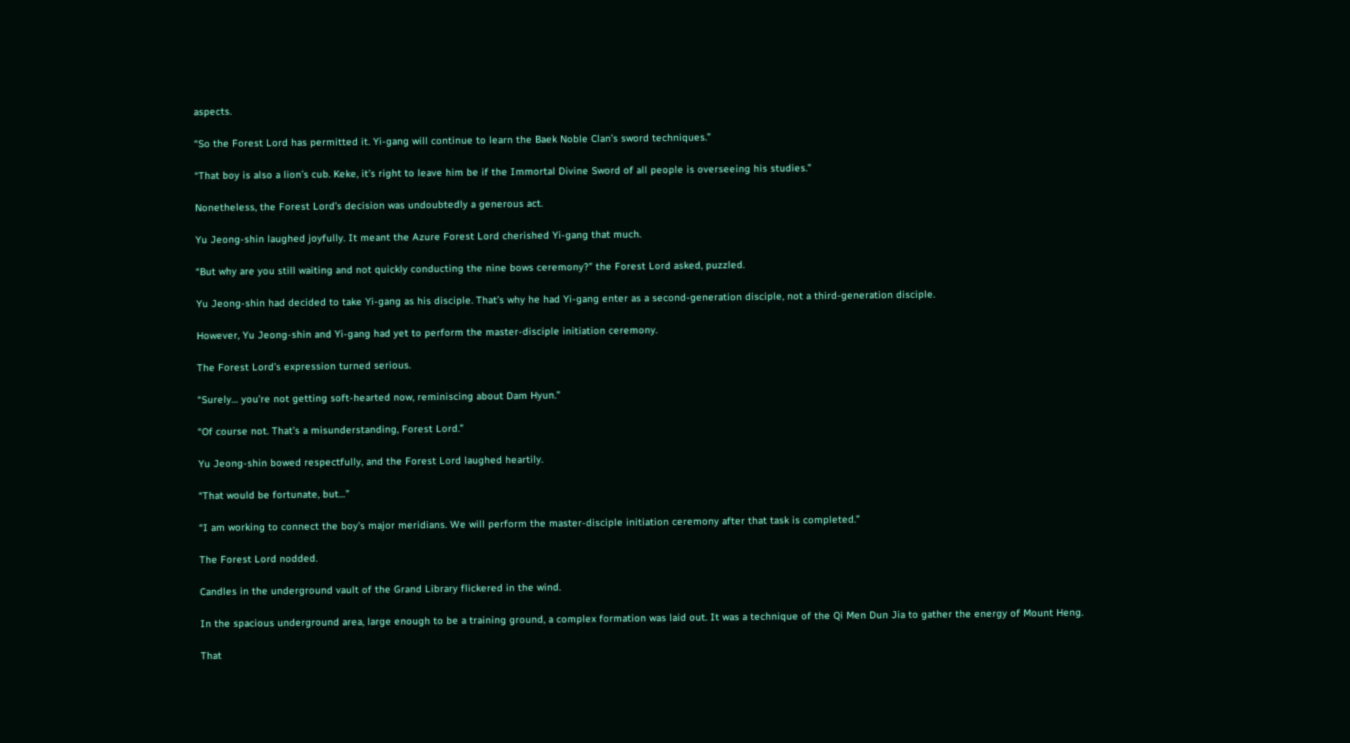aspects.

“So the Forest Lord has permitted it. Yi-gang will continue to learn the Baek Noble Clan’s sword techniques.”

“That boy is also a lion’s cub. Keke, it’s right to leave him be if the Immortal Divine Sword of all people is overseeing his studies.”

Nonetheless, the Forest Lord’s decision was undoubtedly a generous act.

Yu Jeong-shin laughed joyfully. It meant the Azure Forest Lord cherished Yi-gang that much.

“But why are you still waiting and not quickly conducting the nine bows ceremony?” the Forest Lord asked, puzzled.

Yu Jeong-shin had decided to take Yi-gang as his disciple. That’s why he had Yi-gang enter as a second-generation disciple, not a third-generation disciple.

However, Yu Jeong-shin and Yi-gang had yet to perform the master-disciple initiation ceremony.

The Forest Lord’s expression turned serious.

“Surely… you’re not getting soft-hearted now, reminiscing about Dam Hyun.”

“Of course not. That’s a misunderstanding, Forest Lord.”

Yu Jeong-shin bowed respectfully, and the Forest Lord laughed heartily.

“That would be fortunate, but…”

“I am working to connect the boy’s major meridians. We will perform the master-disciple initiation ceremony after that task is completed.”

The Forest Lord nodded.

Candles in the underground vault of the Grand Library flickered in the wind.

In the spacious underground area, large enough to be a training ground, a complex formation was laid out. It was a technique of the Qi Men Dun Jia to gather the energy of Mount Heng.

That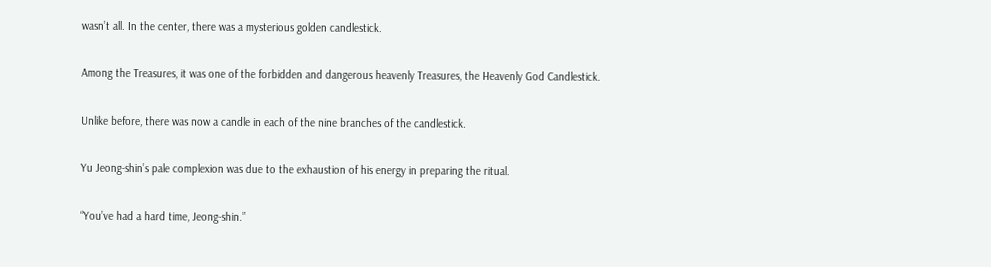wasn’t all. In the center, there was a mysterious golden candlestick.

Among the Treasures, it was one of the forbidden and dangerous heavenly Treasures, the Heavenly God Candlestick.

Unlike before, there was now a candle in each of the nine branches of the candlestick.

Yu Jeong-shin’s pale complexion was due to the exhaustion of his energy in preparing the ritual.

“You’ve had a hard time, Jeong-shin.”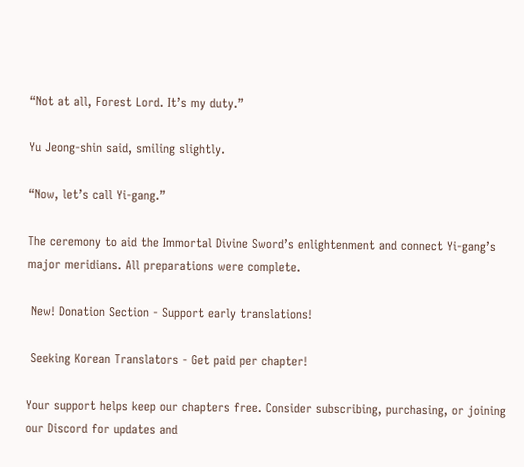“Not at all, Forest Lord. It’s my duty.”

Yu Jeong-shin said, smiling slightly.

“Now, let’s call Yi-gang.”

The ceremony to aid the Immortal Divine Sword’s enlightenment and connect Yi-gang’s major meridians. All preparations were complete.

 New! Donation Section - Support early translations!

 Seeking Korean Translators - Get paid per chapter!

Your support helps keep our chapters free. Consider subscribing, purchasing, or joining our Discord for updates and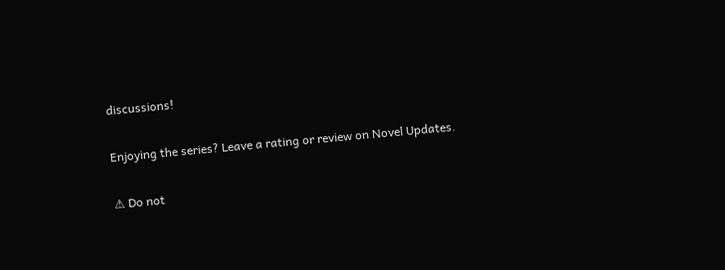discussions!

Enjoying the series? Leave a rating or review on Novel Updates.

⚠ Do not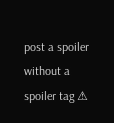post a spoiler without a spoiler tag ⚠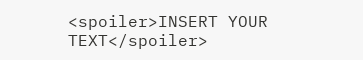<spoiler>INSERT YOUR TEXT</spoiler>